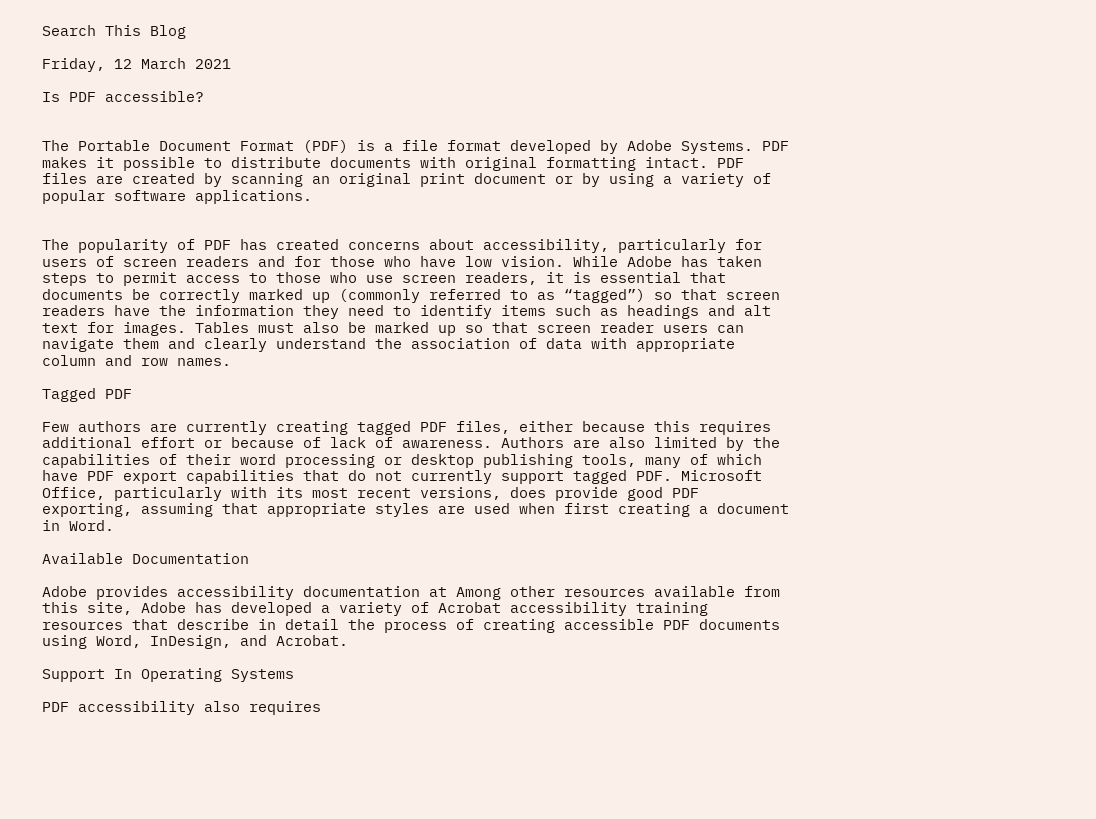Search This Blog

Friday, 12 March 2021

Is PDF accessible?


The Portable Document Format (PDF) is a file format developed by Adobe Systems. PDF makes it possible to distribute documents with original formatting intact. PDF files are created by scanning an original print document or by using a variety of popular software applications.


The popularity of PDF has created concerns about accessibility, particularly for users of screen readers and for those who have low vision. While Adobe has taken steps to permit access to those who use screen readers, it is essential that documents be correctly marked up (commonly referred to as “tagged”) so that screen readers have the information they need to identify items such as headings and alt text for images. Tables must also be marked up so that screen reader users can navigate them and clearly understand the association of data with appropriate column and row names.

Tagged PDF

Few authors are currently creating tagged PDF files, either because this requires additional effort or because of lack of awareness. Authors are also limited by the capabilities of their word processing or desktop publishing tools, many of which have PDF export capabilities that do not currently support tagged PDF. Microsoft Office, particularly with its most recent versions, does provide good PDF exporting, assuming that appropriate styles are used when first creating a document in Word.

Available Documentation

Adobe provides accessibility documentation at Among other resources available from this site, Adobe has developed a variety of Acrobat accessibility training resources that describe in detail the process of creating accessible PDF documents using Word, InDesign, and Acrobat.

Support In Operating Systems

PDF accessibility also requires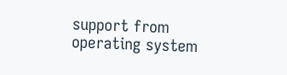support from operating system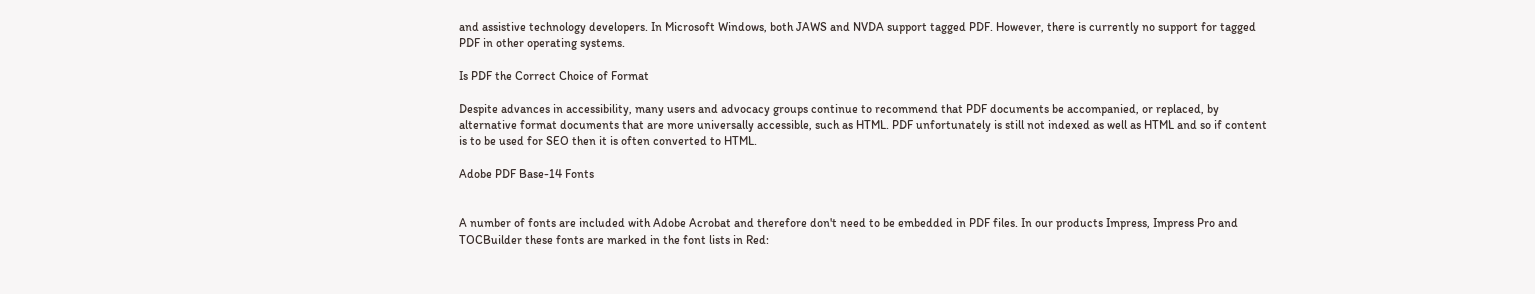and assistive technology developers. In Microsoft Windows, both JAWS and NVDA support tagged PDF. However, there is currently no support for tagged PDF in other operating systems.

Is PDF the Correct Choice of Format

Despite advances in accessibility, many users and advocacy groups continue to recommend that PDF documents be accompanied, or replaced, by alternative format documents that are more universally accessible, such as HTML. PDF unfortunately is still not indexed as well as HTML and so if content is to be used for SEO then it is often converted to HTML.

Adobe PDF Base-14 Fonts


A number of fonts are included with Adobe Acrobat and therefore don't need to be embedded in PDF files. In our products Impress, Impress Pro and TOCBuilder these fonts are marked in the font lists in Red: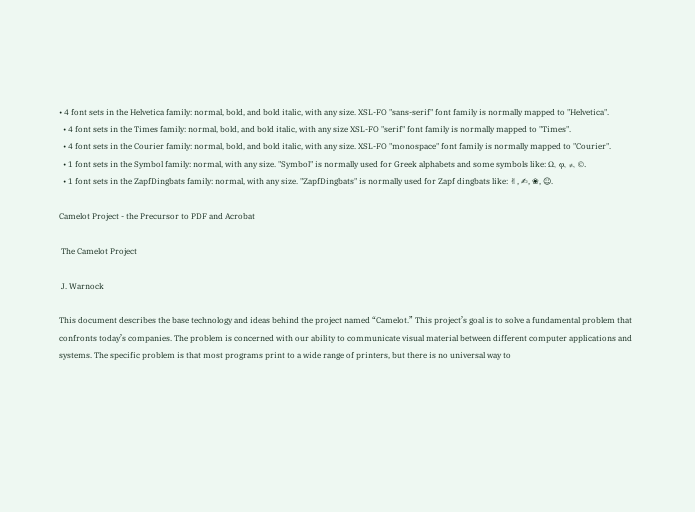• 4 font sets in the Helvetica family: normal, bold, and bold italic, with any size. XSL-FO "sans-serif" font family is normally mapped to "Helvetica".
  • 4 font sets in the Times family: normal, bold, and bold italic, with any size XSL-FO "serif" font family is normally mapped to "Times".
  • 4 font sets in the Courier family: normal, bold, and bold italic, with any size. XSL-FO "monospace" font family is normally mapped to "Courier".
  • 1 font sets in the Symbol family: normal, with any size. "Symbol" is normally used for Greek alphabets and some symbols like: Ω, φ, ≠, ©.
  • 1 font sets in the ZapfDingbats family: normal, with any size. "ZapfDingbats" is normally used for Zapf dingbats like: ✌, ✍, ❀, ☺.

Camelot Project - the Precursor to PDF and Acrobat

 The Camelot Project

 J. Warnock

This document describes the base technology and ideas behind the project named “Camelot.” This project’s goal is to solve a fundamental problem that confronts today’s companies. The problem is concerned with our ability to communicate visual material between different computer applications and systems. The specific problem is that most programs print to a wide range of printers, but there is no universal way to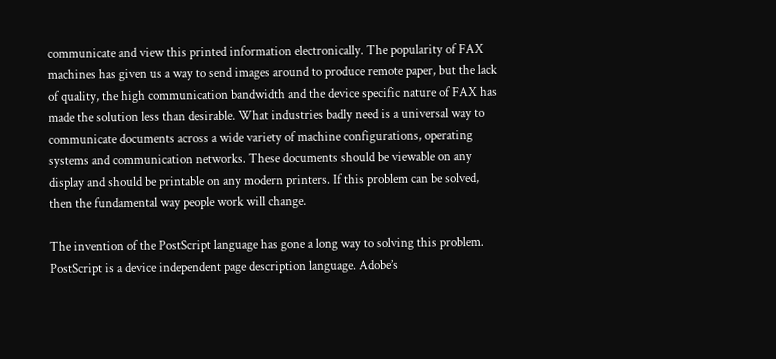communicate and view this printed information electronically. The popularity of FAX machines has given us a way to send images around to produce remote paper, but the lack of quality, the high communication bandwidth and the device specific nature of FAX has made the solution less than desirable. What industries badly need is a universal way to communicate documents across a wide variety of machine configurations, operating systems and communication networks. These documents should be viewable on any display and should be printable on any modern printers. If this problem can be solved, then the fundamental way people work will change.

The invention of the PostScript language has gone a long way to solving this problem. PostScript is a device independent page description language. Adobe’s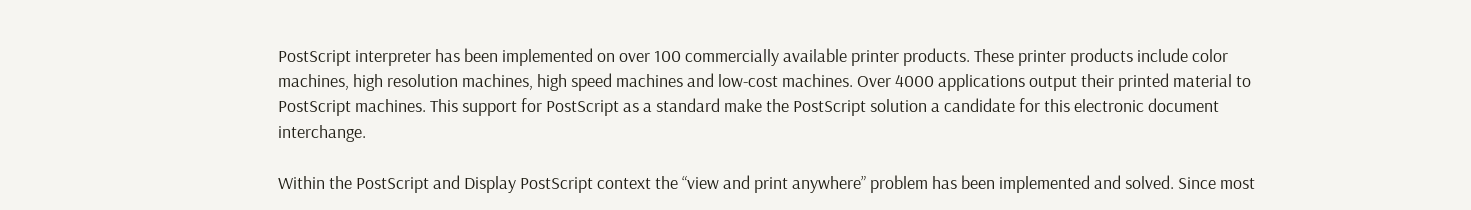PostScript interpreter has been implemented on over 100 commercially available printer products. These printer products include color machines, high resolution machines, high speed machines and low-cost machines. Over 4000 applications output their printed material to PostScript machines. This support for PostScript as a standard make the PostScript solution a candidate for this electronic document interchange.

Within the PostScript and Display PostScript context the “view and print anywhere” problem has been implemented and solved. Since most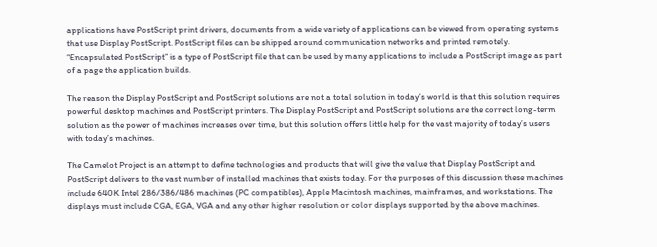applications have PostScript print drivers, documents from a wide variety of applications can be viewed from operating systems that use Display PostScript. PostScript files can be shipped around communication networks and printed remotely. “Encapsulated PostScript” is a type of PostScript file that can be used by many applications to include a PostScript image as part of a page the application builds.

The reason the Display PostScript and PostScript solutions are not a total solution in today’s world is that this solution requires powerful desktop machines and PostScript printers. The Display PostScript and PostScript solutions are the correct long-term solution as the power of machines increases over time, but this solution offers little help for the vast majority of today’s users with today’s machines.

The Camelot Project is an attempt to define technologies and products that will give the value that Display PostScript and PostScript delivers to the vast number of installed machines that exists today. For the purposes of this discussion these machines include 640K Intel 286/386/486 machines (PC compatibles), Apple Macintosh machines, mainframes, and workstations. The displays must include CGA, EGA, VGA and any other higher resolution or color displays supported by the above machines.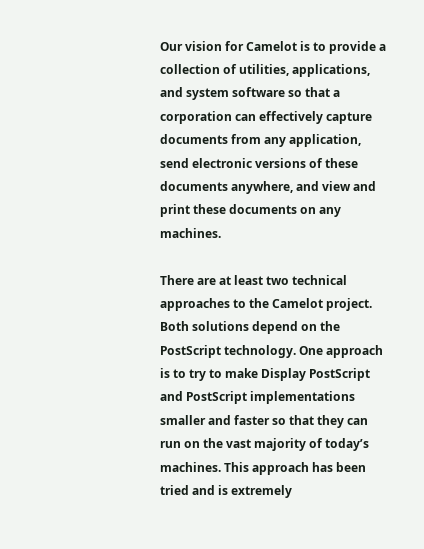Our vision for Camelot is to provide a collection of utilities, applications, and system software so that a corporation can effectively capture documents from any application, send electronic versions of these documents anywhere, and view and print these documents on any machines.

There are at least two technical approaches to the Camelot project. Both solutions depend on the PostScript technology. One approach is to try to make Display PostScript and PostScript implementations smaller and faster so that they can run on the vast majority of today’s machines. This approach has been tried and is extremely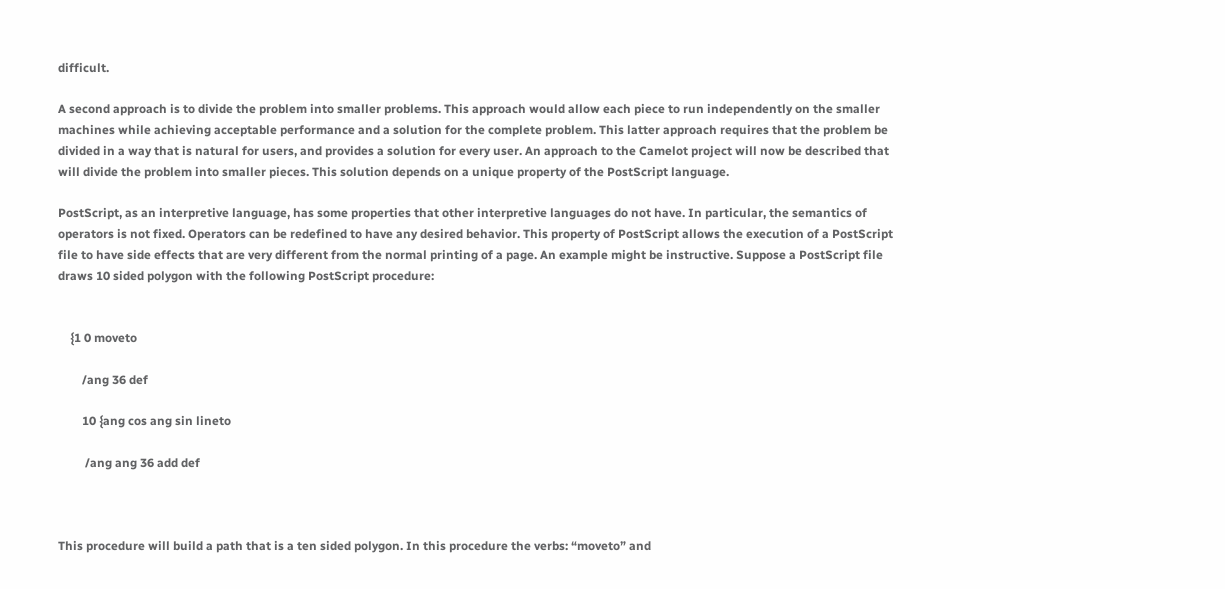difficult.

A second approach is to divide the problem into smaller problems. This approach would allow each piece to run independently on the smaller machines while achieving acceptable performance and a solution for the complete problem. This latter approach requires that the problem be divided in a way that is natural for users, and provides a solution for every user. An approach to the Camelot project will now be described that will divide the problem into smaller pieces. This solution depends on a unique property of the PostScript language.

PostScript, as an interpretive language, has some properties that other interpretive languages do not have. In particular, the semantics of operators is not fixed. Operators can be redefined to have any desired behavior. This property of PostScript allows the execution of a PostScript file to have side effects that are very different from the normal printing of a page. An example might be instructive. Suppose a PostScript file draws 10 sided polygon with the following PostScript procedure:


    {1 0 moveto

        /ang 36 def

        10 {ang cos ang sin lineto

         /ang ang 36 add def



This procedure will build a path that is a ten sided polygon. In this procedure the verbs: “moveto” and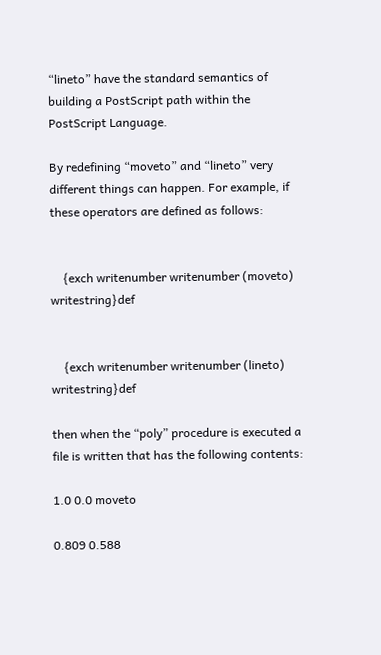“lineto” have the standard semantics of building a PostScript path within the PostScript Language.

By redefining “moveto” and “lineto” very different things can happen. For example, if these operators are defined as follows:


    {exch writenumber writenumber (moveto) writestring}def


    {exch writenumber writenumber (lineto) writestring}def

then when the “poly” procedure is executed a file is written that has the following contents:

1.0 0.0 moveto

0.809 0.588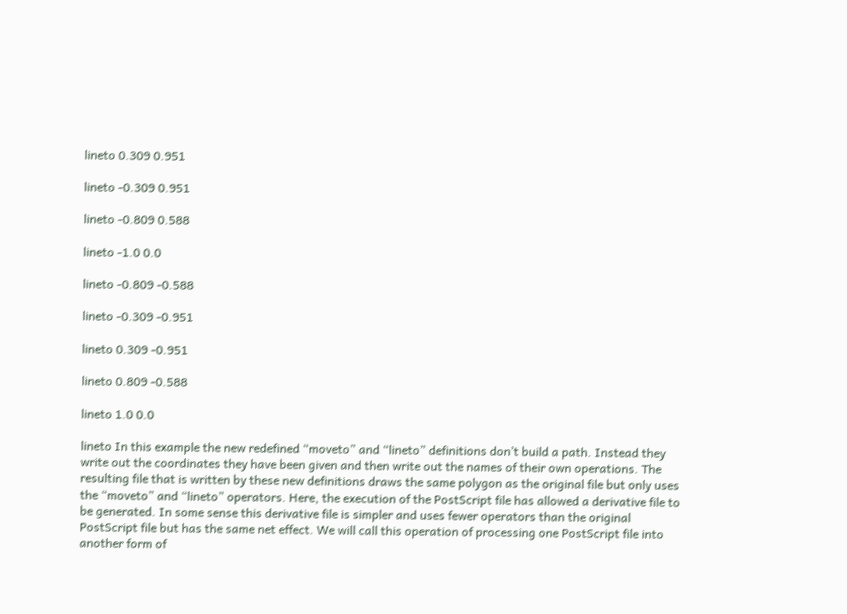lineto 0.309 0.951

lineto -0.309 0.951

lineto -0.809 0.588

lineto -1.0 0.0

lineto -0.809 -0.588

lineto -0.309 -0.951

lineto 0.309 -0.951

lineto 0.809 -0.588

lineto 1.0 0.0

lineto In this example the new redefined “moveto” and “lineto” definitions don’t build a path. Instead they write out the coordinates they have been given and then write out the names of their own operations. The resulting file that is written by these new definitions draws the same polygon as the original file but only uses the “moveto” and “lineto” operators. Here, the execution of the PostScript file has allowed a derivative file to be generated. In some sense this derivative file is simpler and uses fewer operators than the original PostScript file but has the same net effect. We will call this operation of processing one PostScript file into another form of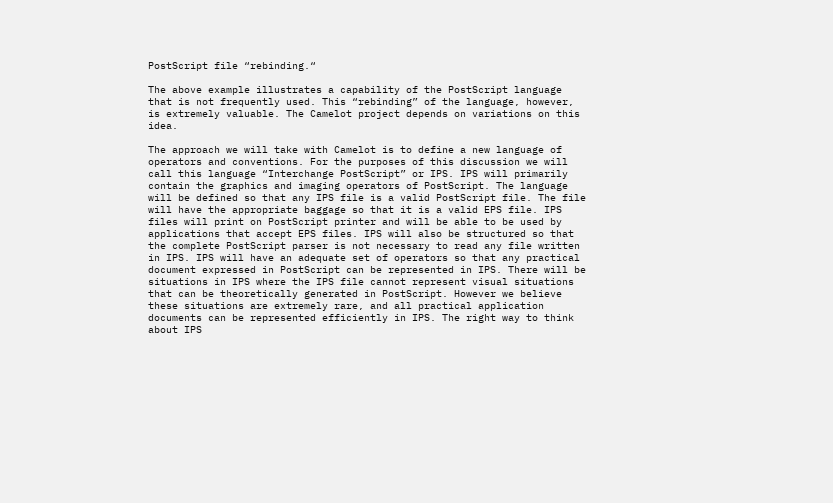PostScript file “rebinding.“

The above example illustrates a capability of the PostScript language that is not frequently used. This “rebinding” of the language, however, is extremely valuable. The Camelot project depends on variations on this idea.

The approach we will take with Camelot is to define a new language of operators and conventions. For the purposes of this discussion we will call this language “Interchange PostScript” or IPS. IPS will primarily contain the graphics and imaging operators of PostScript. The language will be defined so that any IPS file is a valid PostScript file. The file will have the appropriate baggage so that it is a valid EPS file. IPS files will print on PostScript printer and will be able to be used by applications that accept EPS files. IPS will also be structured so that the complete PostScript parser is not necessary to read any file written in IPS. IPS will have an adequate set of operators so that any practical document expressed in PostScript can be represented in IPS. There will be situations in IPS where the IPS file cannot represent visual situations that can be theoretically generated in PostScript. However we believe these situations are extremely rare, and all practical application documents can be represented efficiently in IPS. The right way to think about IPS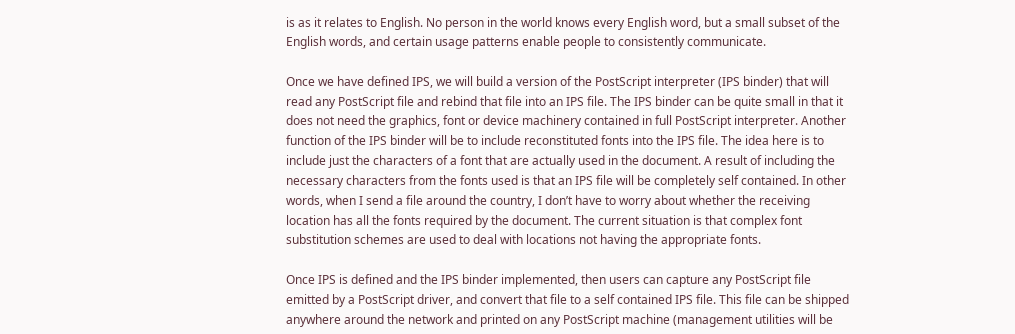is as it relates to English. No person in the world knows every English word, but a small subset of the English words, and certain usage patterns enable people to consistently communicate.

Once we have defined IPS, we will build a version of the PostScript interpreter (IPS binder) that will read any PostScript file and rebind that file into an IPS file. The IPS binder can be quite small in that it does not need the graphics, font or device machinery contained in full PostScript interpreter. Another function of the IPS binder will be to include reconstituted fonts into the IPS file. The idea here is to include just the characters of a font that are actually used in the document. A result of including the necessary characters from the fonts used is that an IPS file will be completely self contained. In other words, when I send a file around the country, I don’t have to worry about whether the receiving location has all the fonts required by the document. The current situation is that complex font substitution schemes are used to deal with locations not having the appropriate fonts.

Once IPS is defined and the IPS binder implemented, then users can capture any PostScript file emitted by a PostScript driver, and convert that file to a self contained IPS file. This file can be shipped anywhere around the network and printed on any PostScript machine (management utilities will be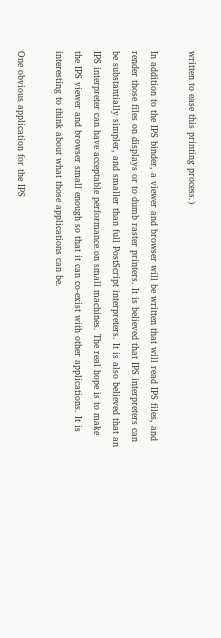written to ease this printing process.)

In addition to the IPS binder, a viewer and browser will be written that will read IPS files, and render those files on displays or to dumb raster printers. It is believed that IPS interpreters can be substantially simpler, and smaller than full PostScript interpreters. It is also believed that an IPS interpreter can have acceptable performance on small machines. The real hope is to make the IPS viewer and browser small enough so that it can co-exist with other applications. It is interesting to think about what those applications can be.

One obvious application for the IPS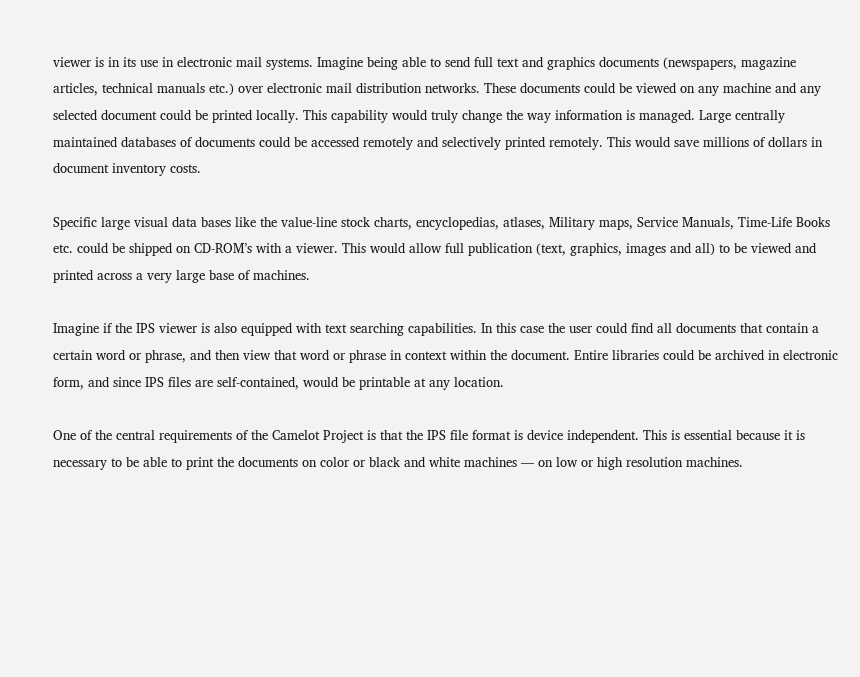viewer is in its use in electronic mail systems. Imagine being able to send full text and graphics documents (newspapers, magazine articles, technical manuals etc.) over electronic mail distribution networks. These documents could be viewed on any machine and any selected document could be printed locally. This capability would truly change the way information is managed. Large centrally maintained databases of documents could be accessed remotely and selectively printed remotely. This would save millions of dollars in document inventory costs.

Specific large visual data bases like the value-line stock charts, encyclopedias, atlases, Military maps, Service Manuals, Time-Life Books etc. could be shipped on CD-ROM’s with a viewer. This would allow full publication (text, graphics, images and all) to be viewed and printed across a very large base of machines.

Imagine if the IPS viewer is also equipped with text searching capabilities. In this case the user could find all documents that contain a certain word or phrase, and then view that word or phrase in context within the document. Entire libraries could be archived in electronic form, and since IPS files are self-contained, would be printable at any location.

One of the central requirements of the Camelot Project is that the IPS file format is device independent. This is essential because it is necessary to be able to print the documents on color or black and white machines — on low or high resolution machines.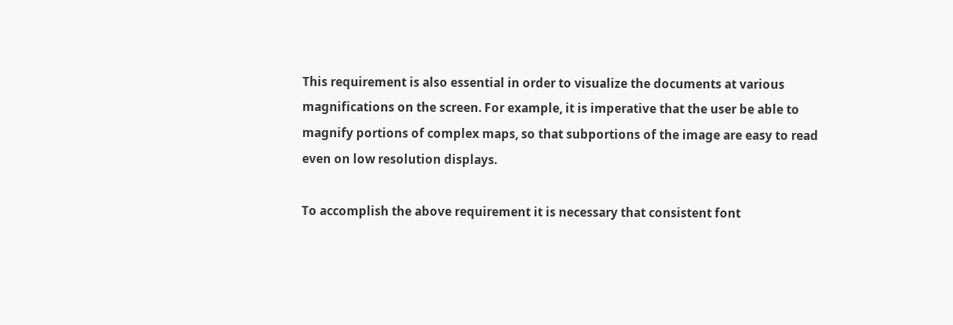This requirement is also essential in order to visualize the documents at various magnifications on the screen. For example, it is imperative that the user be able to magnify portions of complex maps, so that subportions of the image are easy to read even on low resolution displays.

To accomplish the above requirement it is necessary that consistent font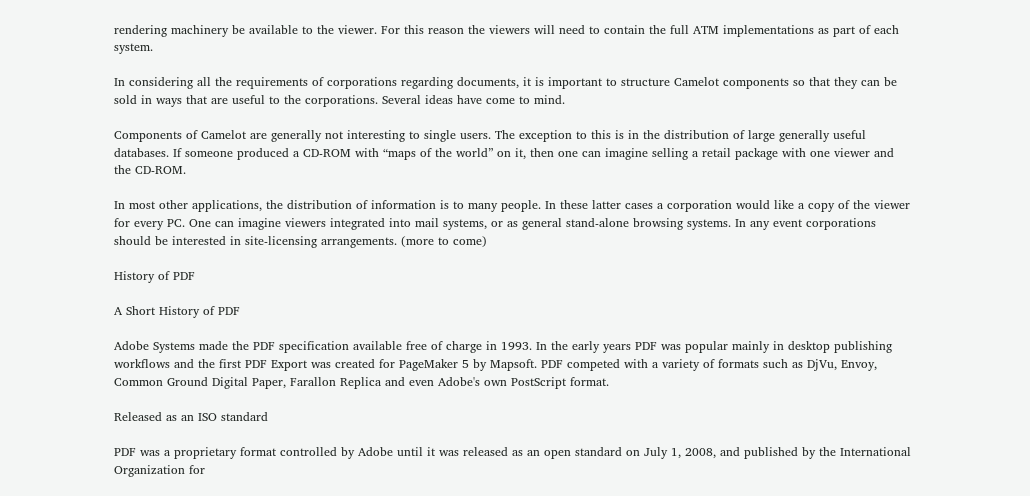rendering machinery be available to the viewer. For this reason the viewers will need to contain the full ATM implementations as part of each system.

In considering all the requirements of corporations regarding documents, it is important to structure Camelot components so that they can be sold in ways that are useful to the corporations. Several ideas have come to mind.

Components of Camelot are generally not interesting to single users. The exception to this is in the distribution of large generally useful databases. If someone produced a CD-ROM with “maps of the world” on it, then one can imagine selling a retail package with one viewer and the CD-ROM.

In most other applications, the distribution of information is to many people. In these latter cases a corporation would like a copy of the viewer for every PC. One can imagine viewers integrated into mail systems, or as general stand-alone browsing systems. In any event corporations should be interested in site-licensing arrangements. (more to come)

History of PDF

A Short History of PDF

Adobe Systems made the PDF specification available free of charge in 1993. In the early years PDF was popular mainly in desktop publishing workflows and the first PDF Export was created for PageMaker 5 by Mapsoft. PDF competed with a variety of formats such as DjVu, Envoy, Common Ground Digital Paper, Farallon Replica and even Adobe's own PostScript format.

Released as an ISO standard

PDF was a proprietary format controlled by Adobe until it was released as an open standard on July 1, 2008, and published by the International Organization for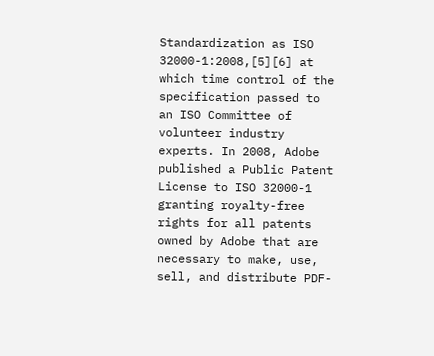Standardization as ISO 32000-1:2008,[5][6] at which time control of the specification passed to an ISO Committee of volunteer industry experts. In 2008, Adobe published a Public Patent License to ISO 32000-1 granting royalty-free rights for all patents owned by Adobe that are necessary to make, use, sell, and distribute PDF-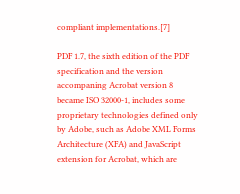compliant implementations.[7]

PDF 1.7, the sixth edition of the PDF specification and the version accompaning Acrobat version 8 became ISO 32000-1, includes some proprietary technologies defined only by Adobe, such as Adobe XML Forms Architecture (XFA) and JavaScript extension for Acrobat, which are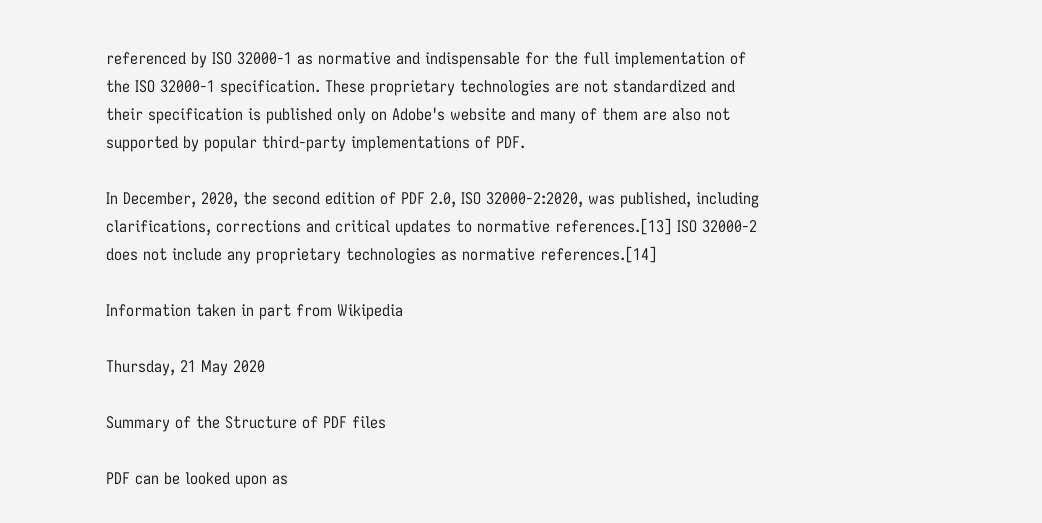referenced by ISO 32000-1 as normative and indispensable for the full implementation of the ISO 32000-1 specification. These proprietary technologies are not standardized and their specification is published only on Adobe's website and many of them are also not supported by popular third-party implementations of PDF.

In December, 2020, the second edition of PDF 2.0, ISO 32000-2:2020, was published, including clarifications, corrections and critical updates to normative references.[13] ISO 32000-2 does not include any proprietary technologies as normative references.[14]

Information taken in part from Wikipedia

Thursday, 21 May 2020

Summary of the Structure of PDF files

PDF can be looked upon as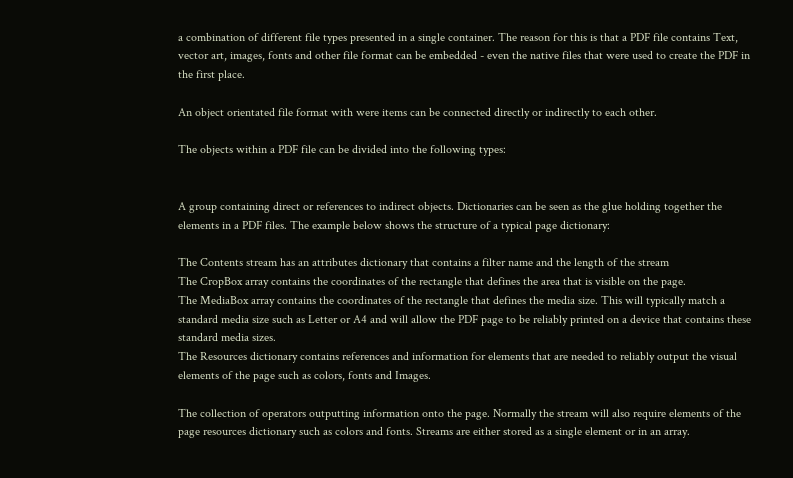a combination of different file types presented in a single container. The reason for this is that a PDF file contains Text, vector art, images, fonts and other file format can be embedded - even the native files that were used to create the PDF in the first place.

An object orientated file format with were items can be connected directly or indirectly to each other.

The objects within a PDF file can be divided into the following types:


A group containing direct or references to indirect objects. Dictionaries can be seen as the glue holding together the elements in a PDF files. The example below shows the structure of a typical page dictionary:

The Contents stream has an attributes dictionary that contains a filter name and the length of the stream
The CropBox array contains the coordinates of the rectangle that defines the area that is visible on the page.
The MediaBox array contains the coordinates of the rectangle that defines the media size. This will typically match a standard media size such as Letter or A4 and will allow the PDF page to be reliably printed on a device that contains these standard media sizes.
The Resources dictionary contains references and information for elements that are needed to reliably output the visual elements of the page such as colors, fonts and Images.

The collection of operators outputting information onto the page. Normally the stream will also require elements of the page resources dictionary such as colors and fonts. Streams are either stored as a single element or in an array.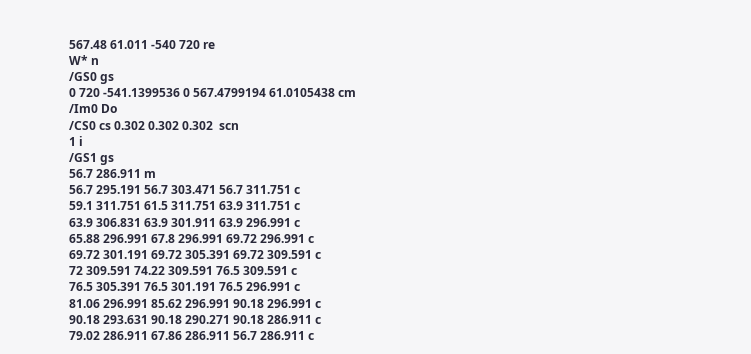567.48 61.011 -540 720 re
W* n
/GS0 gs
0 720 -541.1399536 0 567.4799194 61.0105438 cm
/Im0 Do
/CS0 cs 0.302 0.302 0.302  scn
1 i
/GS1 gs
56.7 286.911 m
56.7 295.191 56.7 303.471 56.7 311.751 c
59.1 311.751 61.5 311.751 63.9 311.751 c
63.9 306.831 63.9 301.911 63.9 296.991 c
65.88 296.991 67.8 296.991 69.72 296.991 c
69.72 301.191 69.72 305.391 69.72 309.591 c
72 309.591 74.22 309.591 76.5 309.591 c
76.5 305.391 76.5 301.191 76.5 296.991 c
81.06 296.991 85.62 296.991 90.18 296.991 c
90.18 293.631 90.18 290.271 90.18 286.911 c
79.02 286.911 67.86 286.911 56.7 286.911 c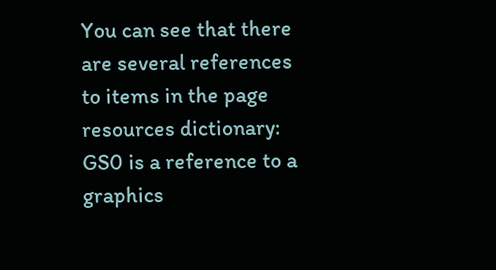You can see that there are several references to items in the page resources dictionary:
GS0 is a reference to a graphics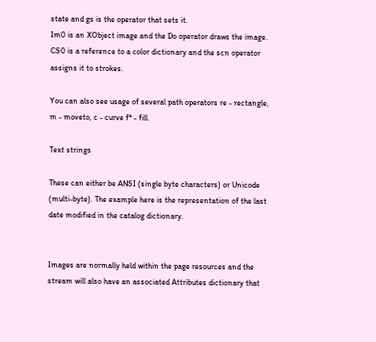state and gs is the operator that sets it.
Im0 is an XObject image and the Do operator draws the image.
CS0 is a reference to a color dictionary and the scn operator assigns it to strokes.

You can also see usage of several path operators re - rectangle, m - moveto, c - curve f* - fill.

Text strings

These can either be ANSI (single byte characters) or Unicode (multi-byte). The example here is the representation of the last date modified in the catalog dictionary.


Images are normally held within the page resources and the stream will also have an associated Attributes dictionary that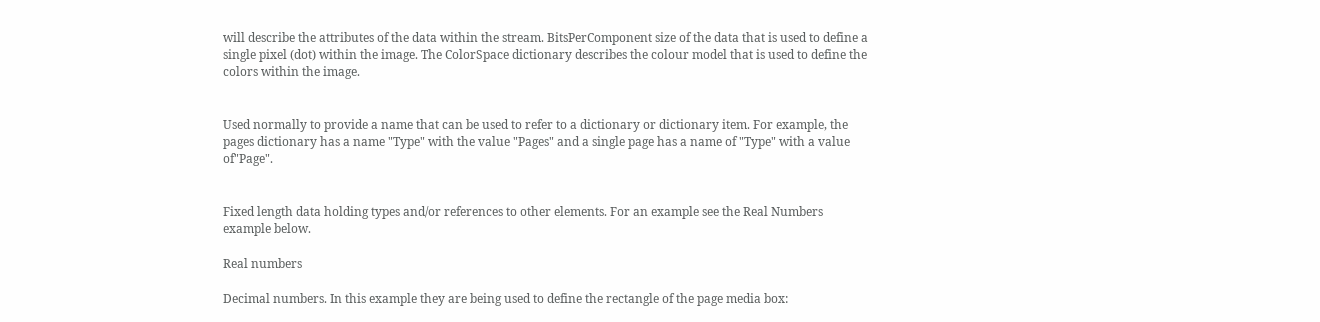will describe the attributes of the data within the stream. BitsPerComponent size of the data that is used to define a single pixel (dot) within the image. The ColorSpace dictionary describes the colour model that is used to define the colors within the image.


Used normally to provide a name that can be used to refer to a dictionary or dictionary item. For example, the pages dictionary has a name "Type" with the value "Pages" and a single page has a name of "Type" with a value of"Page".


Fixed length data holding types and/or references to other elements. For an example see the Real Numbers example below.

Real numbers

Decimal numbers. In this example they are being used to define the rectangle of the page media box: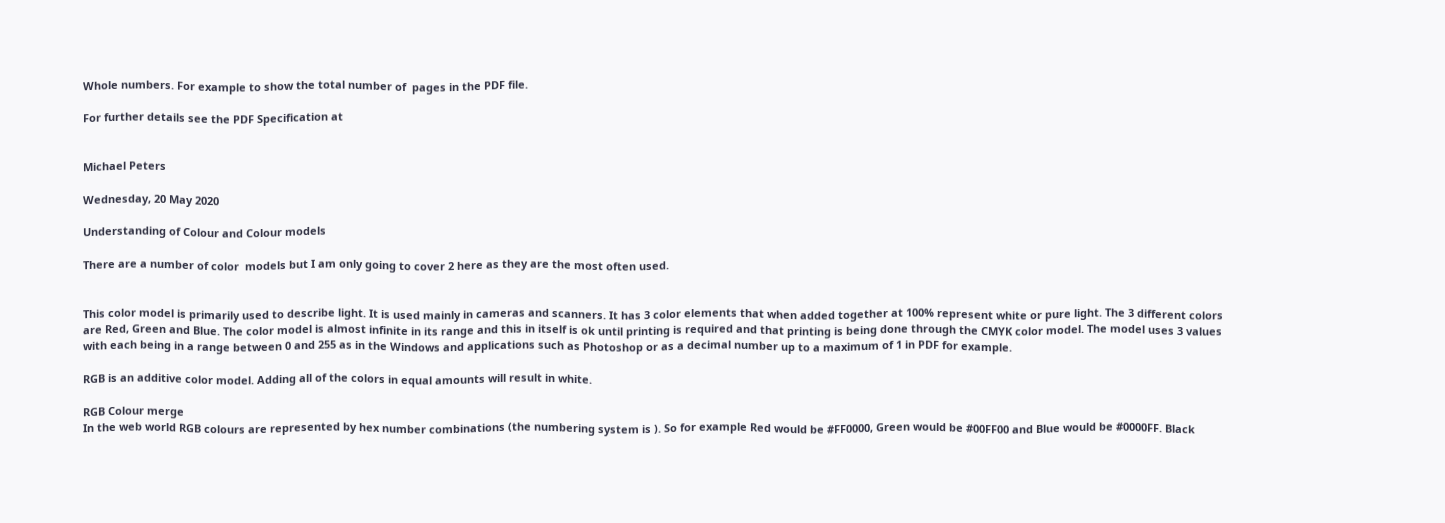Whole numbers. For example to show the total number of  pages in the PDF file.

For further details see the PDF Specification at


Michael Peters

Wednesday, 20 May 2020

Understanding of Colour and Colour models

There are a number of color  models but I am only going to cover 2 here as they are the most often used.


This color model is primarily used to describe light. It is used mainly in cameras and scanners. It has 3 color elements that when added together at 100% represent white or pure light. The 3 different colors are Red, Green and Blue. The color model is almost infinite in its range and this in itself is ok until printing is required and that printing is being done through the CMYK color model. The model uses 3 values with each being in a range between 0 and 255 as in the Windows and applications such as Photoshop or as a decimal number up to a maximum of 1 in PDF for example.

RGB is an additive color model. Adding all of the colors in equal amounts will result in white.

RGB Colour merge
In the web world RGB colours are represented by hex number combinations (the numbering system is ). So for example Red would be #FF0000, Green would be #00FF00 and Blue would be #0000FF. Black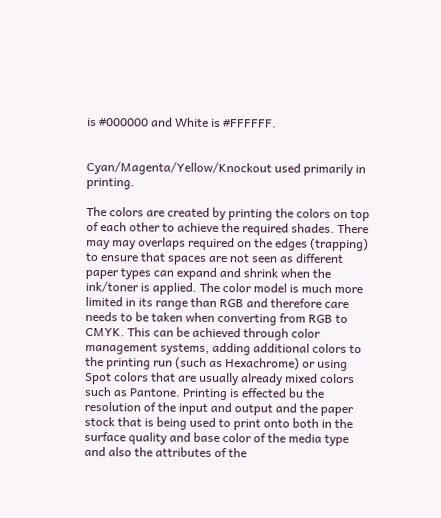is #000000 and White is #FFFFFF.


Cyan/Magenta/Yellow/Knockout used primarily in printing.

The colors are created by printing the colors on top of each other to achieve the required shades. There may may overlaps required on the edges (trapping) to ensure that spaces are not seen as different paper types can expand and shrink when the ink/toner is applied. The color model is much more limited in its range than RGB and therefore care needs to be taken when converting from RGB to CMYK. This can be achieved through color management systems, adding additional colors to the printing run (such as Hexachrome) or using Spot colors that are usually already mixed colors such as Pantone. Printing is effected bu the resolution of the input and output and the paper stock that is being used to print onto both in the surface quality and base color of the media type and also the attributes of the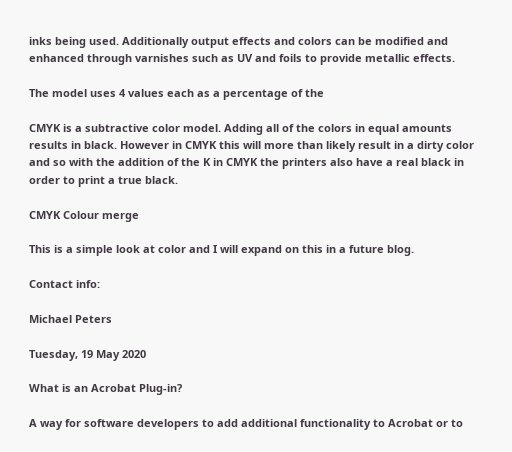inks being used. Additionally output effects and colors can be modified and enhanced through varnishes such as UV and foils to provide metallic effects.

The model uses 4 values each as a percentage of the

CMYK is a subtractive color model. Adding all of the colors in equal amounts results in black. However in CMYK this will more than likely result in a dirty color and so with the addition of the K in CMYK the printers also have a real black in order to print a true black.

CMYK Colour merge

This is a simple look at color and I will expand on this in a future blog.

Contact info:

Michael Peters

Tuesday, 19 May 2020

What is an Acrobat Plug-in?

A way for software developers to add additional functionality to Acrobat or to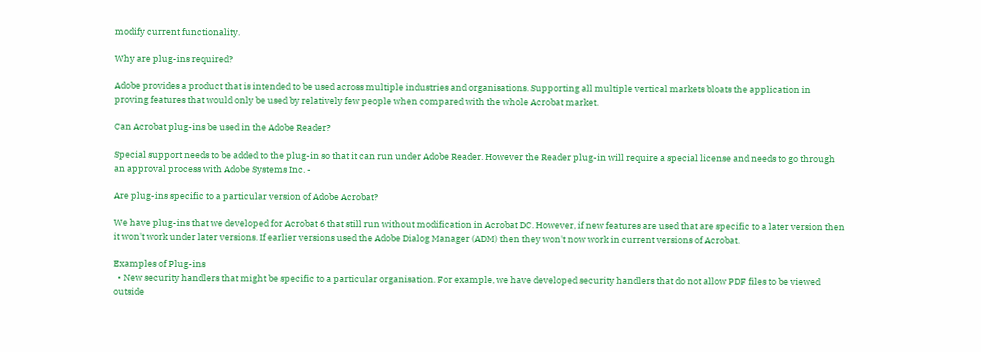modify current functionality.

Why are plug-ins required?

Adobe provides a product that is intended to be used across multiple industries and organisations. Supporting all multiple vertical markets bloats the application in proving features that would only be used by relatively few people when compared with the whole Acrobat market.

Can Acrobat plug-ins be used in the Adobe Reader?

Special support needs to be added to the plug-in so that it can run under Adobe Reader. However the Reader plug-in will require a special license and needs to go through an approval process with Adobe Systems Inc. -

Are plug-ins specific to a particular version of Adobe Acrobat?

We have plug-ins that we developed for Acrobat 6 that still run without modification in Acrobat DC. However, if new features are used that are specific to a later version then it won't work under later versions. If earlier versions used the Adobe Dialog Manager (ADM) then they won't now work in current versions of Acrobat.

Examples of Plug-ins
  • New security handlers that might be specific to a particular organisation. For example, we have developed security handlers that do not allow PDF files to be viewed outside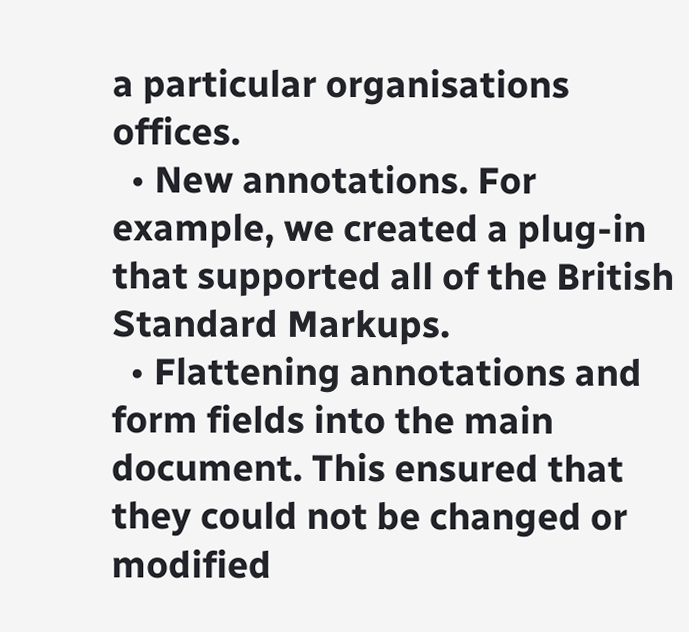a particular organisations offices.
  • New annotations. For example, we created a plug-in that supported all of the British Standard Markups.
  • Flattening annotations and form fields into the main document. This ensured that they could not be changed or modified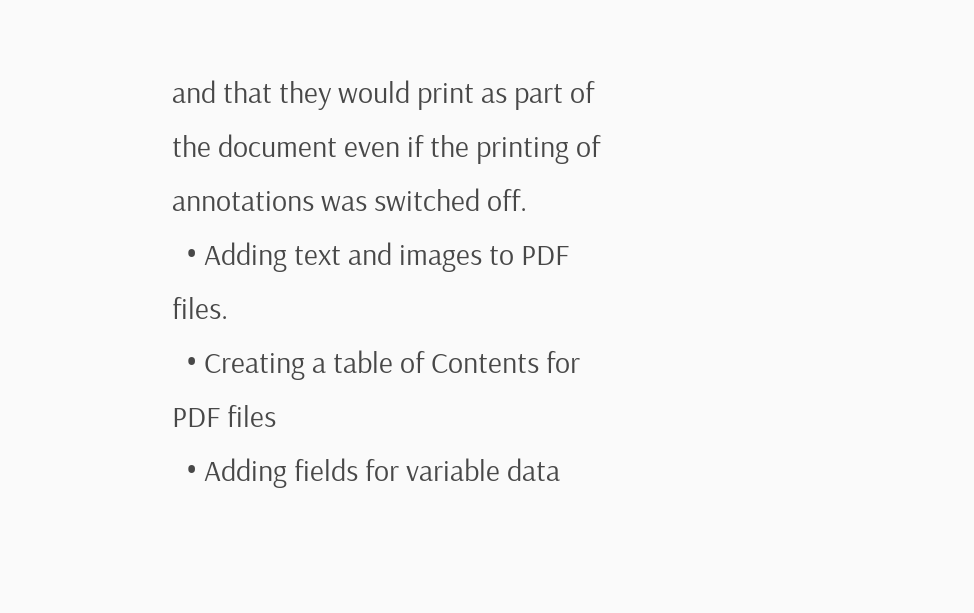and that they would print as part of the document even if the printing of annotations was switched off.
  • Adding text and images to PDF files.
  • Creating a table of Contents for PDF files
  • Adding fields for variable data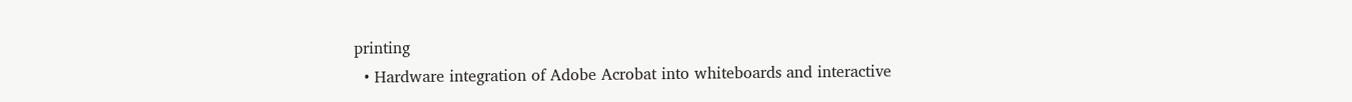printing
  • Hardware integration of Adobe Acrobat into whiteboards and interactive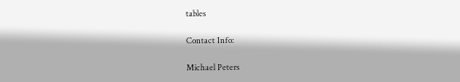tables

Contact Info:

Michael Peters